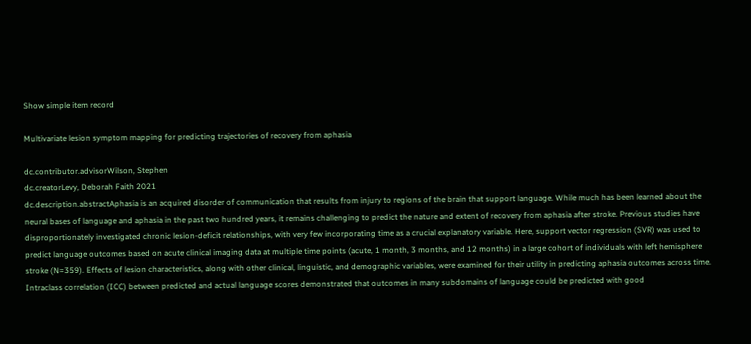Show simple item record

Multivariate lesion symptom mapping for predicting trajectories of recovery from aphasia

dc.contributor.advisorWilson, Stephen
dc.creatorLevy, Deborah Faith 2021
dc.description.abstractAphasia is an acquired disorder of communication that results from injury to regions of the brain that support language. While much has been learned about the neural bases of language and aphasia in the past two hundred years, it remains challenging to predict the nature and extent of recovery from aphasia after stroke. Previous studies have disproportionately investigated chronic lesion-deficit relationships, with very few incorporating time as a crucial explanatory variable. Here, support vector regression (SVR) was used to predict language outcomes based on acute clinical imaging data at multiple time points (acute, 1 month, 3 months, and 12 months) in a large cohort of individuals with left hemisphere stroke (N=359). Effects of lesion characteristics, along with other clinical, linguistic, and demographic variables, were examined for their utility in predicting aphasia outcomes across time. Intraclass correlation (ICC) between predicted and actual language scores demonstrated that outcomes in many subdomains of language could be predicted with good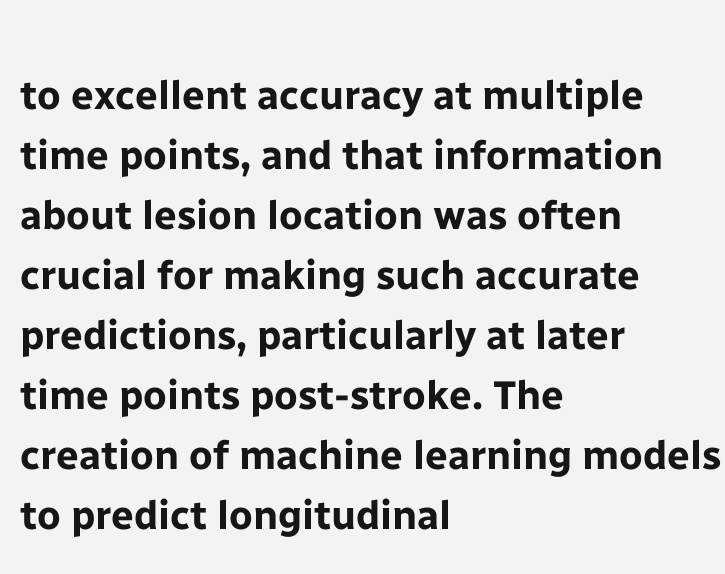to excellent accuracy at multiple time points, and that information about lesion location was often crucial for making such accurate predictions, particularly at later time points post-stroke. The creation of machine learning models to predict longitudinal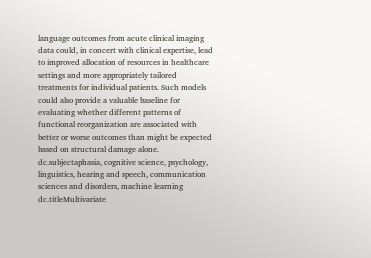language outcomes from acute clinical imaging data could, in concert with clinical expertise, lead to improved allocation of resources in healthcare settings and more appropriately tailored treatments for individual patients. Such models could also provide a valuable baseline for evaluating whether different patterns of functional reorganization are associated with better or worse outcomes than might be expected based on structural damage alone.
dc.subjectaphasia, cognitive science, psychology, linguistics, hearing and speech, communication sciences and disorders, machine learning
dc.titleMultivariate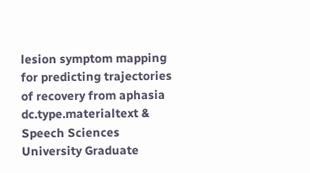lesion symptom mapping for predicting trajectories of recovery from aphasia
dc.type.materialtext & Speech Sciences University Graduate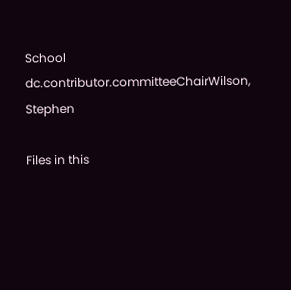School
dc.contributor.committeeChairWilson, Stephen

Files in this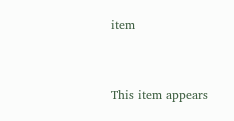item


This item appears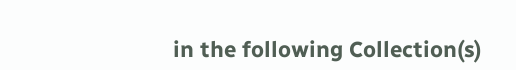in the following Collection(s)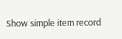Show simple item record